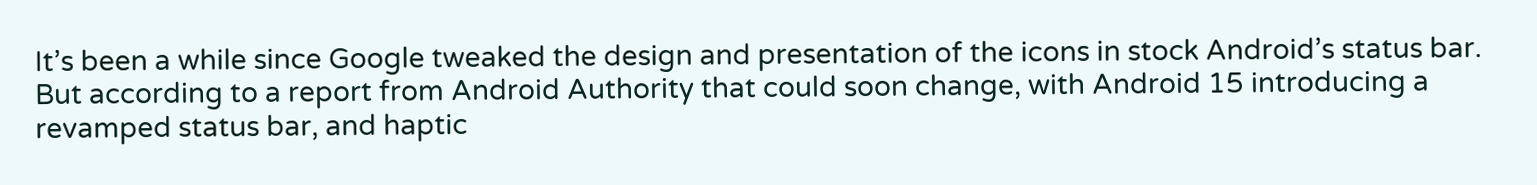It’s been a while since Google tweaked the design and presentation of the icons in stock Android’s status bar. But according to a report from Android Authority that could soon change, with Android 15 introducing a revamped status bar, and haptic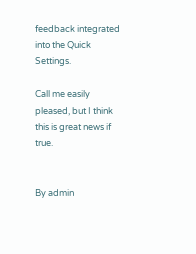feedback integrated into the Quick Settings.

Call me easily pleased, but I think this is great news if true.


By admin